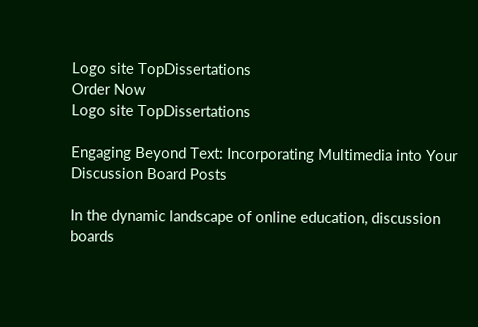Logo site TopDissertations
Order Now
Logo site TopDissertations

Engaging Beyond Text: Incorporating Multimedia into Your Discussion Board Posts

In the dynamic landscape of online education, discussion boards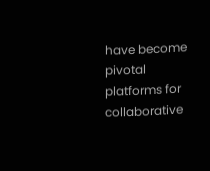have become pivotal platforms for collaborative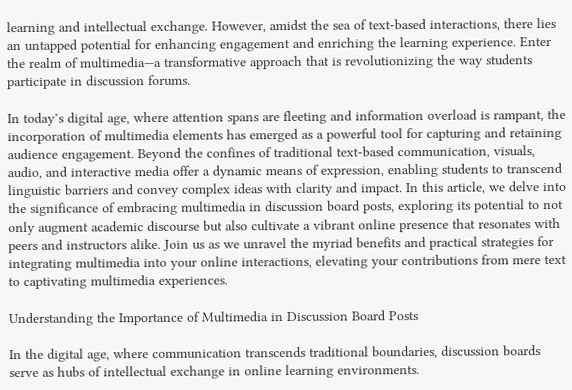learning and intellectual exchange. However, amidst the sea of text-based interactions, there lies an untapped potential for enhancing engagement and enriching the learning experience. Enter the realm of multimedia—a transformative approach that is revolutionizing the way students participate in discussion forums.

In today’s digital age, where attention spans are fleeting and information overload is rampant, the incorporation of multimedia elements has emerged as a powerful tool for capturing and retaining audience engagement. Beyond the confines of traditional text-based communication, visuals, audio, and interactive media offer a dynamic means of expression, enabling students to transcend linguistic barriers and convey complex ideas with clarity and impact. In this article, we delve into the significance of embracing multimedia in discussion board posts, exploring its potential to not only augment academic discourse but also cultivate a vibrant online presence that resonates with peers and instructors alike. Join us as we unravel the myriad benefits and practical strategies for integrating multimedia into your online interactions, elevating your contributions from mere text to captivating multimedia experiences.

Understanding the Importance of Multimedia in Discussion Board Posts

In the digital age, where communication transcends traditional boundaries, discussion boards serve as hubs of intellectual exchange in online learning environments.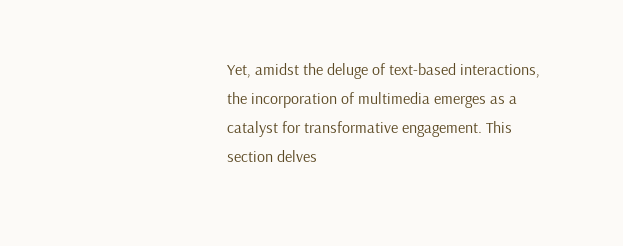Yet, amidst the deluge of text-based interactions, the incorporation of multimedia emerges as a catalyst for transformative engagement. This section delves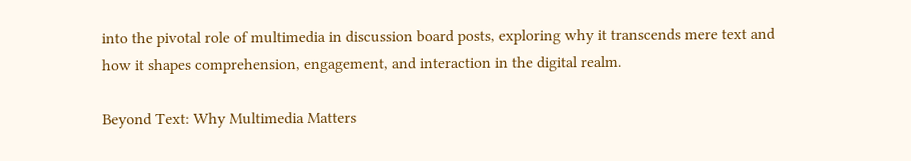into the pivotal role of multimedia in discussion board posts, exploring why it transcends mere text and how it shapes comprehension, engagement, and interaction in the digital realm.

Beyond Text: Why Multimedia Matters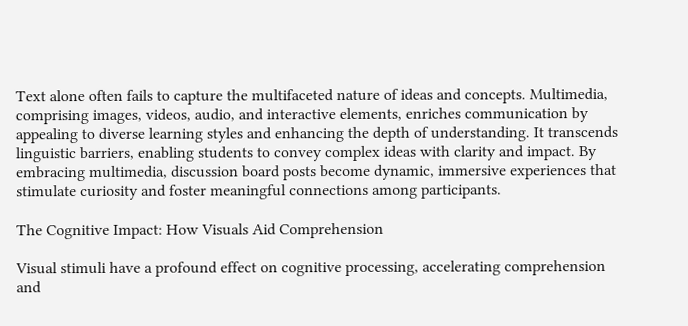Text alone often fails to capture the multifaceted nature of ideas and concepts. Multimedia, comprising images, videos, audio, and interactive elements, enriches communication by appealing to diverse learning styles and enhancing the depth of understanding. It transcends linguistic barriers, enabling students to convey complex ideas with clarity and impact. By embracing multimedia, discussion board posts become dynamic, immersive experiences that stimulate curiosity and foster meaningful connections among participants.

The Cognitive Impact: How Visuals Aid Comprehension

Visual stimuli have a profound effect on cognitive processing, accelerating comprehension and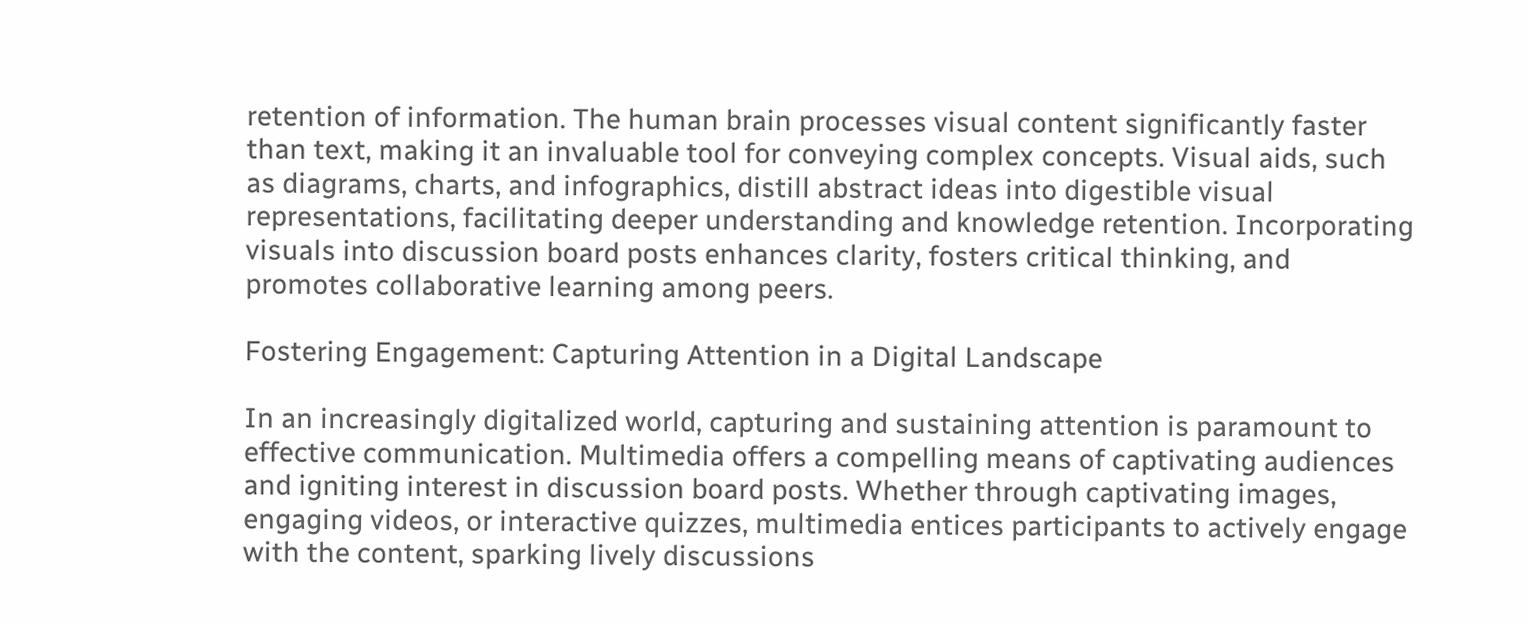retention of information. The human brain processes visual content significantly faster than text, making it an invaluable tool for conveying complex concepts. Visual aids, such as diagrams, charts, and infographics, distill abstract ideas into digestible visual representations, facilitating deeper understanding and knowledge retention. Incorporating visuals into discussion board posts enhances clarity, fosters critical thinking, and promotes collaborative learning among peers.

Fostering Engagement: Capturing Attention in a Digital Landscape

In an increasingly digitalized world, capturing and sustaining attention is paramount to effective communication. Multimedia offers a compelling means of captivating audiences and igniting interest in discussion board posts. Whether through captivating images, engaging videos, or interactive quizzes, multimedia entices participants to actively engage with the content, sparking lively discussions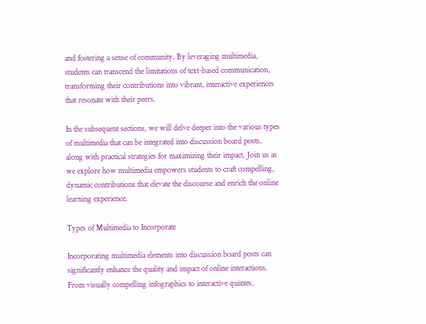and fostering a sense of community. By leveraging multimedia, students can transcend the limitations of text-based communication, transforming their contributions into vibrant, interactive experiences that resonate with their peers.

In the subsequent sections, we will delve deeper into the various types of multimedia that can be integrated into discussion board posts, along with practical strategies for maximizing their impact. Join us as we explore how multimedia empowers students to craft compelling, dynamic contributions that elevate the discourse and enrich the online learning experience.

Types of Multimedia to Incorporate

Incorporating multimedia elements into discussion board posts can significantly enhance the quality and impact of online interactions. From visually compelling infographics to interactive quizzes,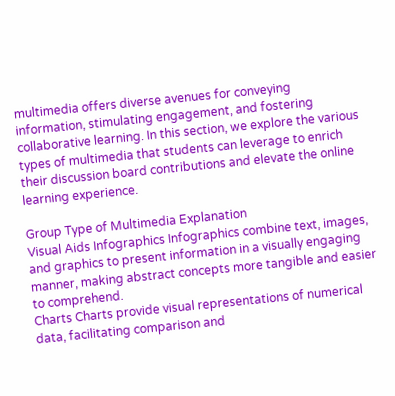multimedia offers diverse avenues for conveying information, stimulating engagement, and fostering collaborative learning. In this section, we explore the various types of multimedia that students can leverage to enrich their discussion board contributions and elevate the online learning experience.

Group Type of Multimedia Explanation
Visual Aids Infographics Infographics combine text, images, and graphics to present information in a visually engaging manner, making abstract concepts more tangible and easier to comprehend.
Charts Charts provide visual representations of numerical data, facilitating comparison and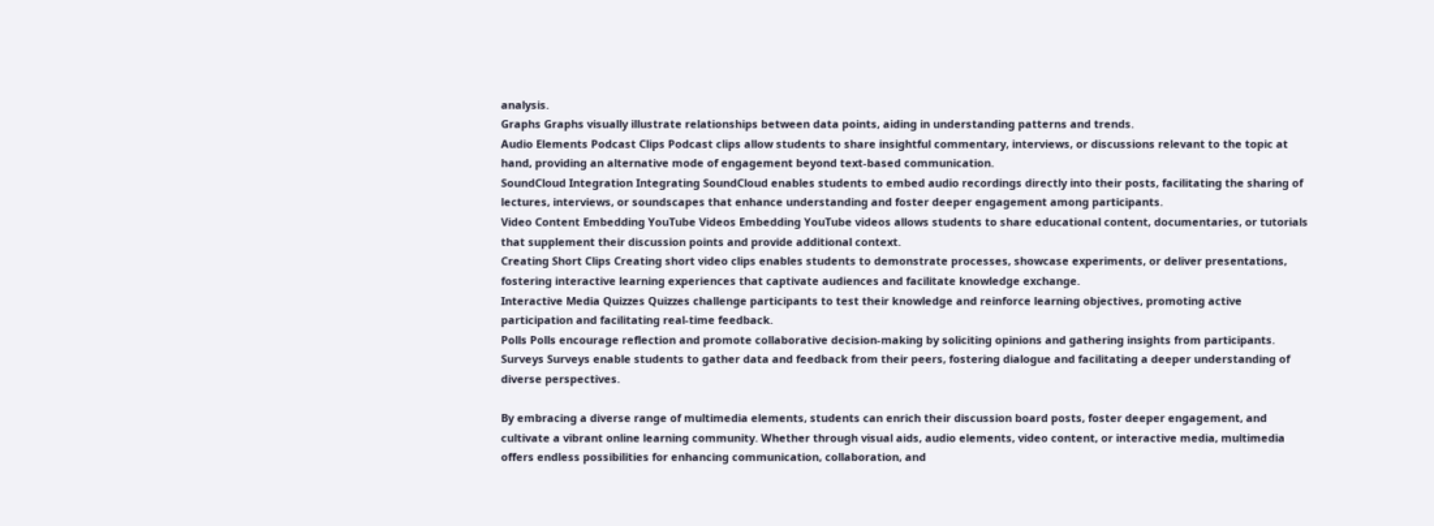analysis.
Graphs Graphs visually illustrate relationships between data points, aiding in understanding patterns and trends.
Audio Elements Podcast Clips Podcast clips allow students to share insightful commentary, interviews, or discussions relevant to the topic at hand, providing an alternative mode of engagement beyond text-based communication.
SoundCloud Integration Integrating SoundCloud enables students to embed audio recordings directly into their posts, facilitating the sharing of lectures, interviews, or soundscapes that enhance understanding and foster deeper engagement among participants.
Video Content Embedding YouTube Videos Embedding YouTube videos allows students to share educational content, documentaries, or tutorials that supplement their discussion points and provide additional context.
Creating Short Clips Creating short video clips enables students to demonstrate processes, showcase experiments, or deliver presentations, fostering interactive learning experiences that captivate audiences and facilitate knowledge exchange.
Interactive Media Quizzes Quizzes challenge participants to test their knowledge and reinforce learning objectives, promoting active participation and facilitating real-time feedback.
Polls Polls encourage reflection and promote collaborative decision-making by soliciting opinions and gathering insights from participants.
Surveys Surveys enable students to gather data and feedback from their peers, fostering dialogue and facilitating a deeper understanding of diverse perspectives.

By embracing a diverse range of multimedia elements, students can enrich their discussion board posts, foster deeper engagement, and cultivate a vibrant online learning community. Whether through visual aids, audio elements, video content, or interactive media, multimedia offers endless possibilities for enhancing communication, collaboration, and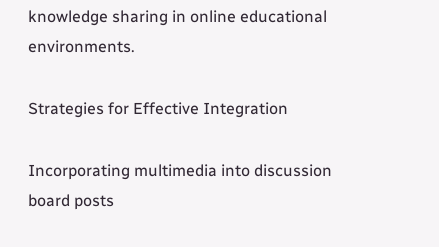knowledge sharing in online educational environments.

Strategies for Effective Integration

Incorporating multimedia into discussion board posts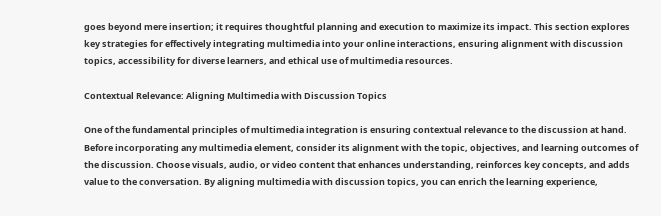goes beyond mere insertion; it requires thoughtful planning and execution to maximize its impact. This section explores key strategies for effectively integrating multimedia into your online interactions, ensuring alignment with discussion topics, accessibility for diverse learners, and ethical use of multimedia resources.

Contextual Relevance: Aligning Multimedia with Discussion Topics

One of the fundamental principles of multimedia integration is ensuring contextual relevance to the discussion at hand. Before incorporating any multimedia element, consider its alignment with the topic, objectives, and learning outcomes of the discussion. Choose visuals, audio, or video content that enhances understanding, reinforces key concepts, and adds value to the conversation. By aligning multimedia with discussion topics, you can enrich the learning experience,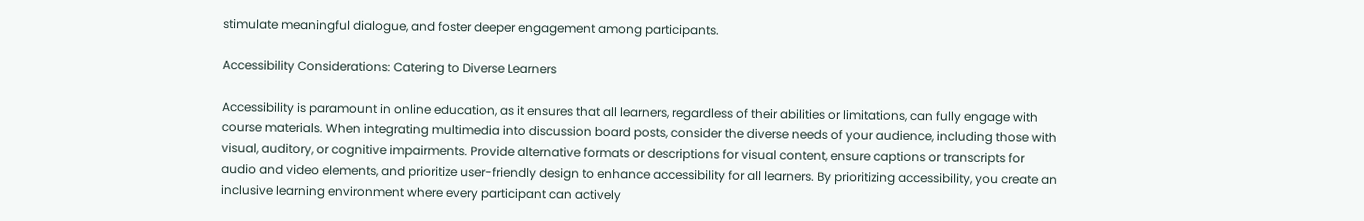stimulate meaningful dialogue, and foster deeper engagement among participants.

Accessibility Considerations: Catering to Diverse Learners

Accessibility is paramount in online education, as it ensures that all learners, regardless of their abilities or limitations, can fully engage with course materials. When integrating multimedia into discussion board posts, consider the diverse needs of your audience, including those with visual, auditory, or cognitive impairments. Provide alternative formats or descriptions for visual content, ensure captions or transcripts for audio and video elements, and prioritize user-friendly design to enhance accessibility for all learners. By prioritizing accessibility, you create an inclusive learning environment where every participant can actively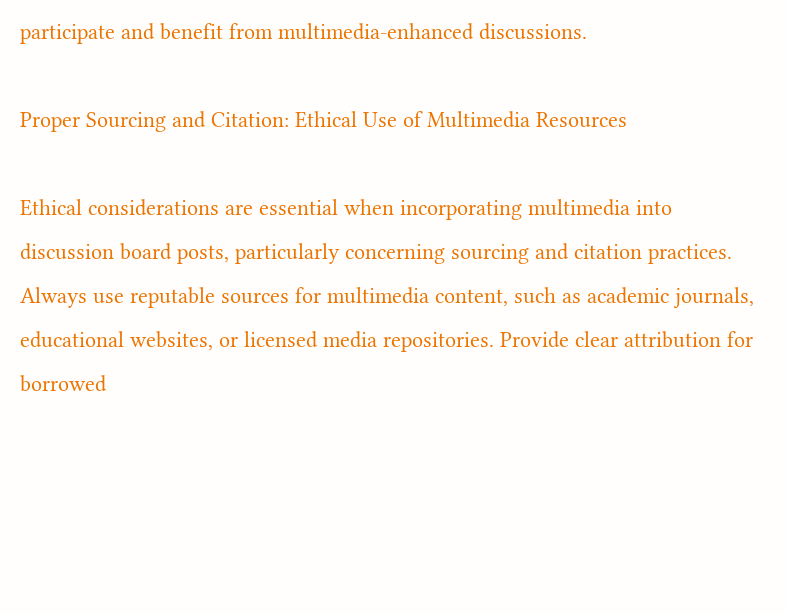participate and benefit from multimedia-enhanced discussions.

Proper Sourcing and Citation: Ethical Use of Multimedia Resources

Ethical considerations are essential when incorporating multimedia into discussion board posts, particularly concerning sourcing and citation practices. Always use reputable sources for multimedia content, such as academic journals, educational websites, or licensed media repositories. Provide clear attribution for borrowed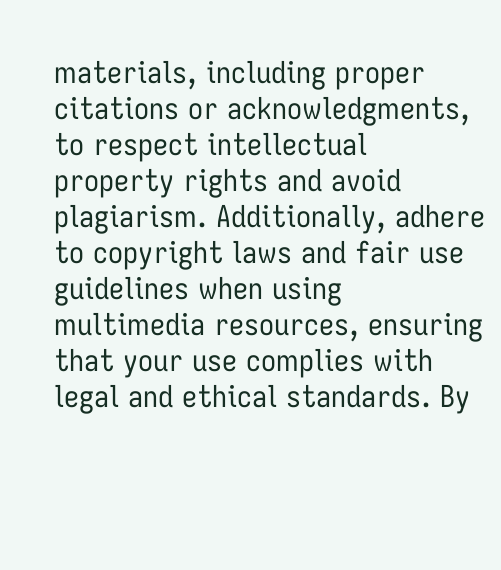materials, including proper citations or acknowledgments, to respect intellectual property rights and avoid plagiarism. Additionally, adhere to copyright laws and fair use guidelines when using multimedia resources, ensuring that your use complies with legal and ethical standards. By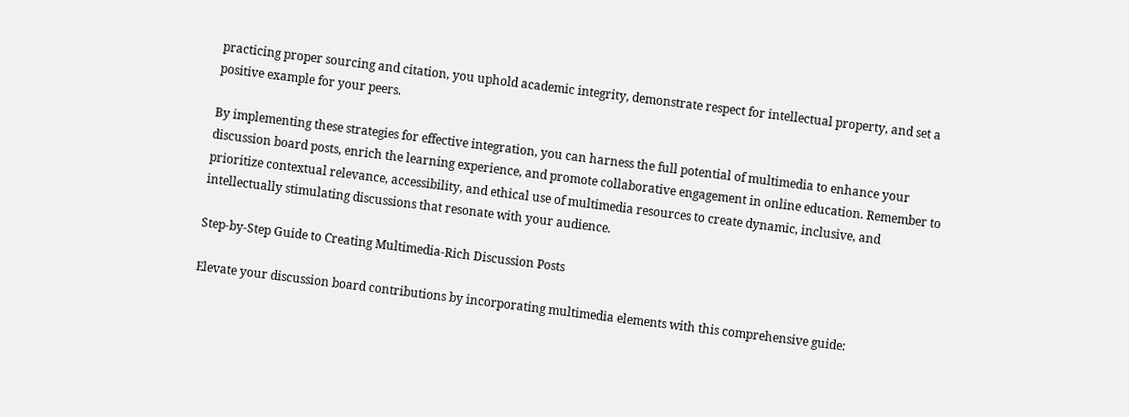practicing proper sourcing and citation, you uphold academic integrity, demonstrate respect for intellectual property, and set a positive example for your peers.

By implementing these strategies for effective integration, you can harness the full potential of multimedia to enhance your discussion board posts, enrich the learning experience, and promote collaborative engagement in online education. Remember to prioritize contextual relevance, accessibility, and ethical use of multimedia resources to create dynamic, inclusive, and intellectually stimulating discussions that resonate with your audience.

Step-by-Step Guide to Creating Multimedia-Rich Discussion Posts

Elevate your discussion board contributions by incorporating multimedia elements with this comprehensive guide: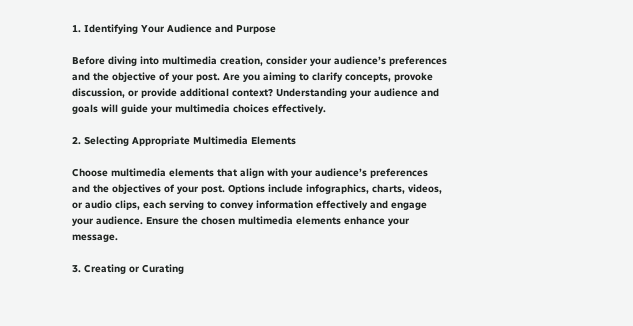1. Identifying Your Audience and Purpose

Before diving into multimedia creation, consider your audience’s preferences and the objective of your post. Are you aiming to clarify concepts, provoke discussion, or provide additional context? Understanding your audience and goals will guide your multimedia choices effectively.

2. Selecting Appropriate Multimedia Elements

Choose multimedia elements that align with your audience’s preferences and the objectives of your post. Options include infographics, charts, videos, or audio clips, each serving to convey information effectively and engage your audience. Ensure the chosen multimedia elements enhance your message.

3. Creating or Curating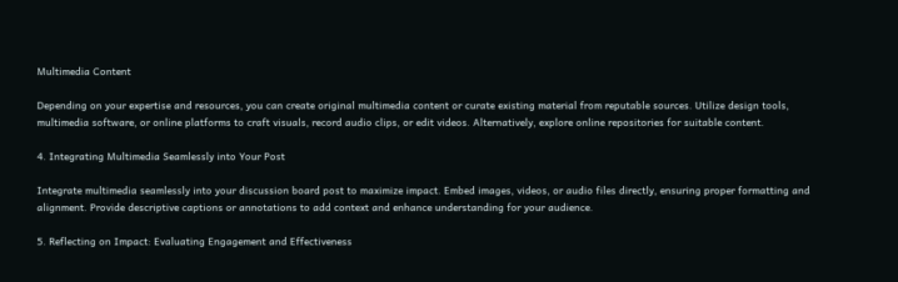Multimedia Content

Depending on your expertise and resources, you can create original multimedia content or curate existing material from reputable sources. Utilize design tools, multimedia software, or online platforms to craft visuals, record audio clips, or edit videos. Alternatively, explore online repositories for suitable content.

4. Integrating Multimedia Seamlessly into Your Post

Integrate multimedia seamlessly into your discussion board post to maximize impact. Embed images, videos, or audio files directly, ensuring proper formatting and alignment. Provide descriptive captions or annotations to add context and enhance understanding for your audience.

5. Reflecting on Impact: Evaluating Engagement and Effectiveness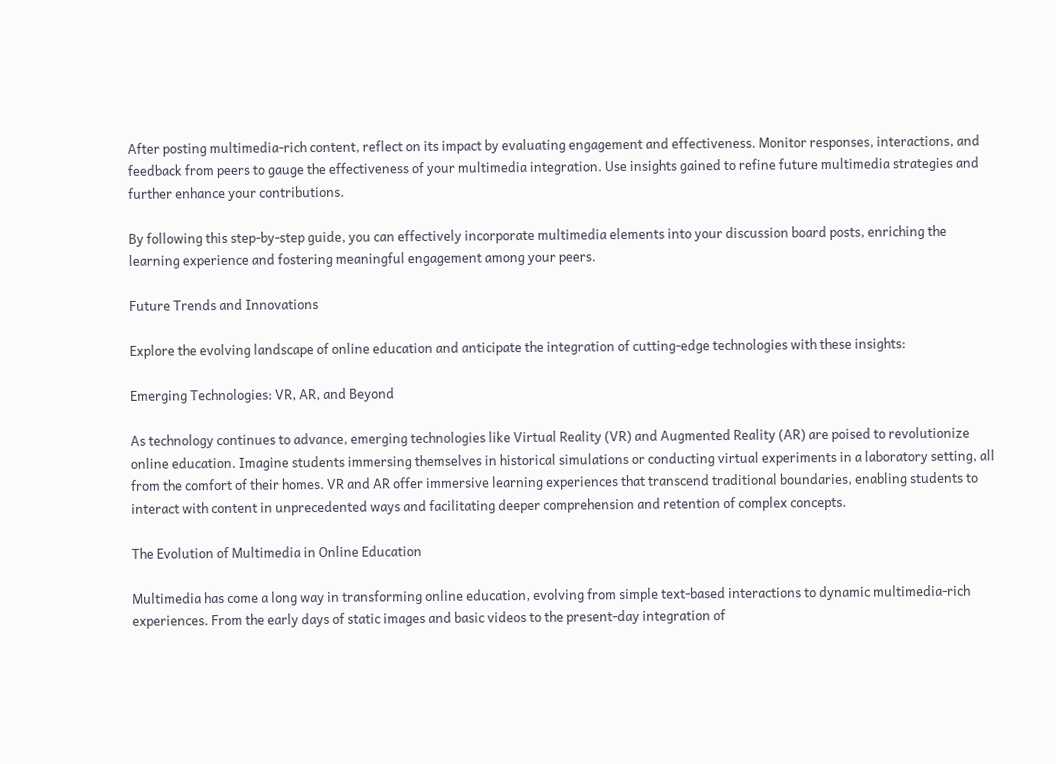After posting multimedia-rich content, reflect on its impact by evaluating engagement and effectiveness. Monitor responses, interactions, and feedback from peers to gauge the effectiveness of your multimedia integration. Use insights gained to refine future multimedia strategies and further enhance your contributions.

By following this step-by-step guide, you can effectively incorporate multimedia elements into your discussion board posts, enriching the learning experience and fostering meaningful engagement among your peers.

Future Trends and Innovations

Explore the evolving landscape of online education and anticipate the integration of cutting-edge technologies with these insights:

Emerging Technologies: VR, AR, and Beyond

As technology continues to advance, emerging technologies like Virtual Reality (VR) and Augmented Reality (AR) are poised to revolutionize online education. Imagine students immersing themselves in historical simulations or conducting virtual experiments in a laboratory setting, all from the comfort of their homes. VR and AR offer immersive learning experiences that transcend traditional boundaries, enabling students to interact with content in unprecedented ways and facilitating deeper comprehension and retention of complex concepts.

The Evolution of Multimedia in Online Education

Multimedia has come a long way in transforming online education, evolving from simple text-based interactions to dynamic multimedia-rich experiences. From the early days of static images and basic videos to the present-day integration of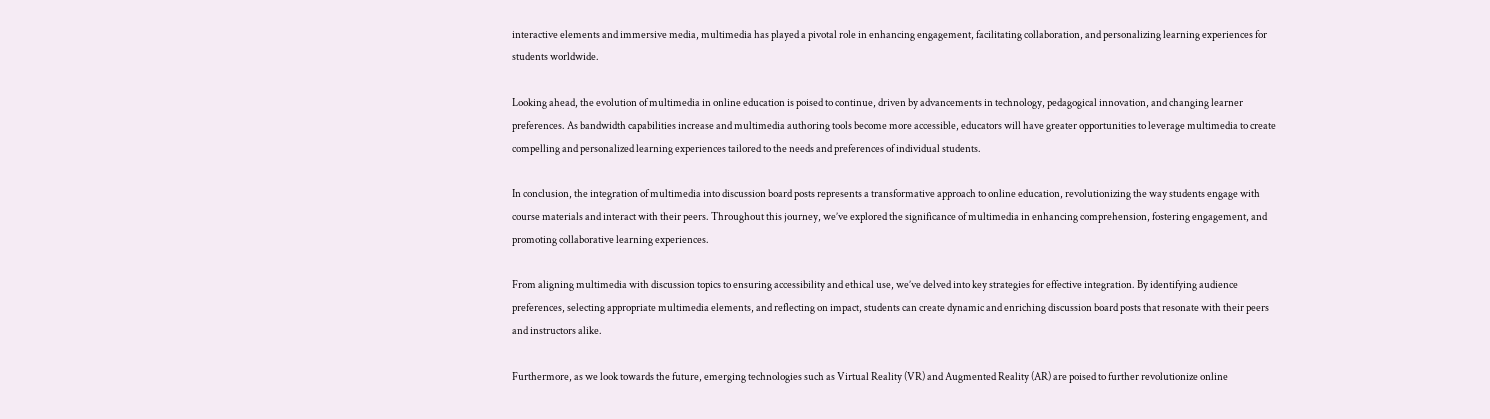interactive elements and immersive media, multimedia has played a pivotal role in enhancing engagement, facilitating collaboration, and personalizing learning experiences for students worldwide.

Looking ahead, the evolution of multimedia in online education is poised to continue, driven by advancements in technology, pedagogical innovation, and changing learner preferences. As bandwidth capabilities increase and multimedia authoring tools become more accessible, educators will have greater opportunities to leverage multimedia to create compelling and personalized learning experiences tailored to the needs and preferences of individual students.

In conclusion, the integration of multimedia into discussion board posts represents a transformative approach to online education, revolutionizing the way students engage with course materials and interact with their peers. Throughout this journey, we’ve explored the significance of multimedia in enhancing comprehension, fostering engagement, and promoting collaborative learning experiences.

From aligning multimedia with discussion topics to ensuring accessibility and ethical use, we’ve delved into key strategies for effective integration. By identifying audience preferences, selecting appropriate multimedia elements, and reflecting on impact, students can create dynamic and enriching discussion board posts that resonate with their peers and instructors alike.

Furthermore, as we look towards the future, emerging technologies such as Virtual Reality (VR) and Augmented Reality (AR) are poised to further revolutionize online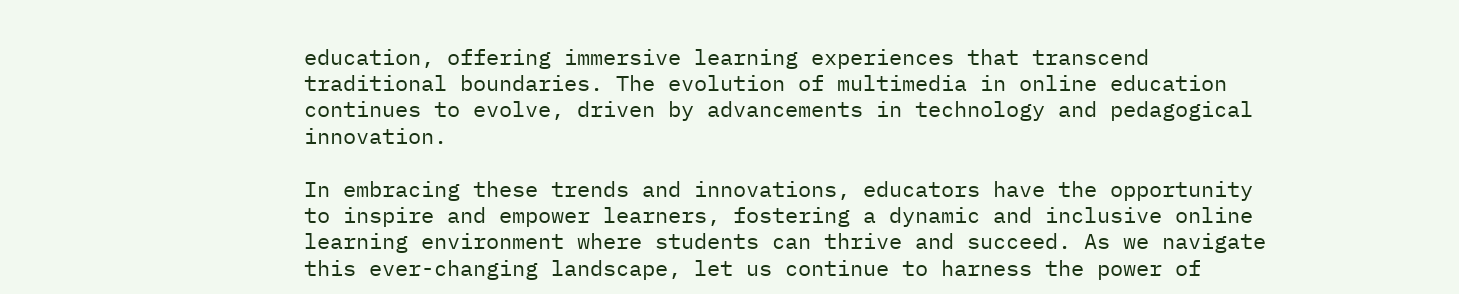education, offering immersive learning experiences that transcend traditional boundaries. The evolution of multimedia in online education continues to evolve, driven by advancements in technology and pedagogical innovation.

In embracing these trends and innovations, educators have the opportunity to inspire and empower learners, fostering a dynamic and inclusive online learning environment where students can thrive and succeed. As we navigate this ever-changing landscape, let us continue to harness the power of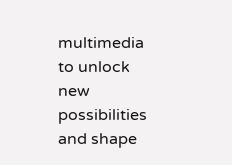multimedia to unlock new possibilities and shape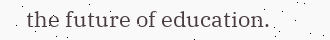the future of education.